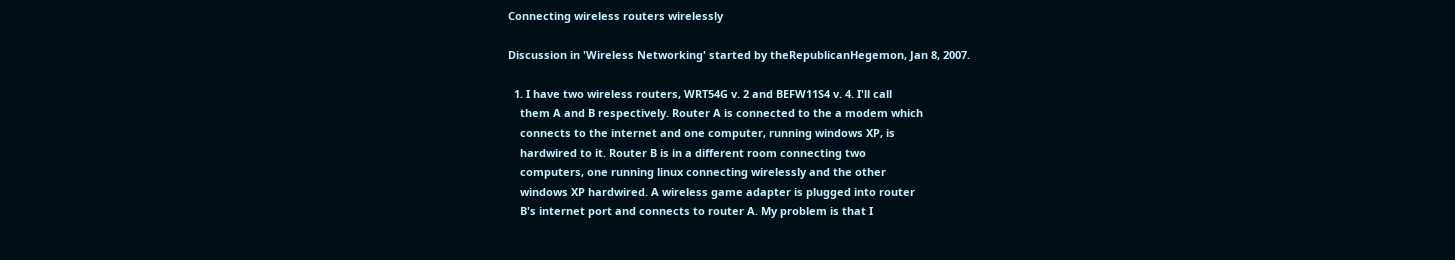Connecting wireless routers wirelessly

Discussion in 'Wireless Networking' started by theRepublicanHegemon, Jan 8, 2007.

  1. I have two wireless routers, WRT54G v. 2 and BEFW11S4 v. 4. I'll call
    them A and B respectively. Router A is connected to the a modem which
    connects to the internet and one computer, running windows XP, is
    hardwired to it. Router B is in a different room connecting two
    computers, one running linux connecting wirelessly and the other
    windows XP hardwired. A wireless game adapter is plugged into router
    B's internet port and connects to router A. My problem is that I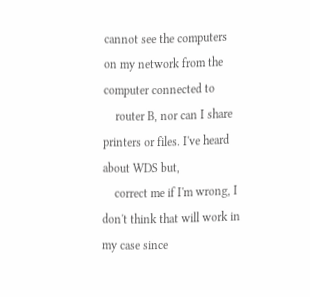cannot see the computers on my network from the computer connected to
    router B, nor can I share printers or files. I've heard about WDS but,
    correct me if I'm wrong, I don't think that will work in my case since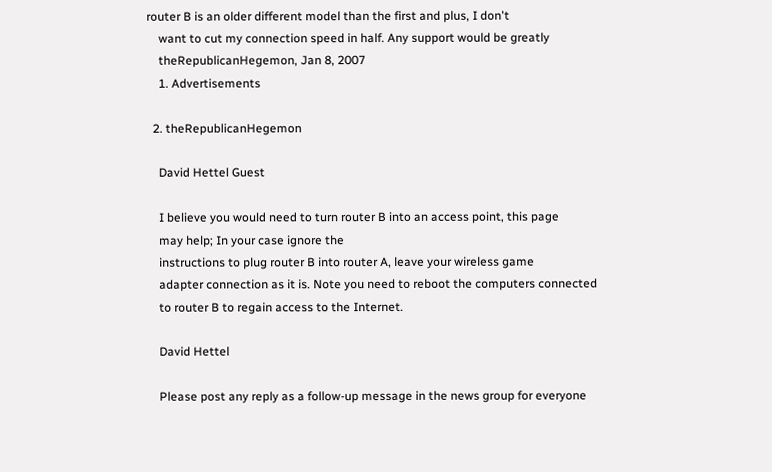router B is an older different model than the first and plus, I don't
    want to cut my connection speed in half. Any support would be greatly
    theRepublicanHegemon, Jan 8, 2007
    1. Advertisements

  2. theRepublicanHegemon

    David Hettel Guest

    I believe you would need to turn router B into an access point, this page
    may help; In your case ignore the
    instructions to plug router B into router A, leave your wireless game
    adapter connection as it is. Note you need to reboot the computers connected
    to router B to regain access to the Internet.

    David Hettel

    Please post any reply as a follow-up message in the news group for everyone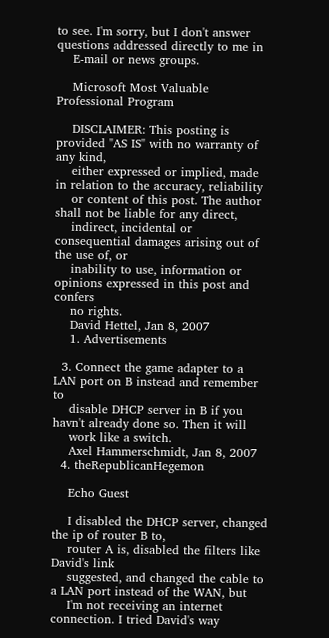to see. I'm sorry, but I don't answer questions addressed directly to me in
    E-mail or news groups.

    Microsoft Most Valuable Professional Program

    DISCLAIMER: This posting is provided "AS IS" with no warranty of any kind,
    either expressed or implied, made in relation to the accuracy, reliability
    or content of this post. The author shall not be liable for any direct,
    indirect, incidental or consequential damages arising out of the use of, or
    inability to use, information or opinions expressed in this post and confers
    no rights.
    David Hettel, Jan 8, 2007
    1. Advertisements

  3. Connect the game adapter to a LAN port on B instead and remember to
    disable DHCP server in B if you havn't already done so. Then it will
    work like a switch.
    Axel Hammerschmidt, Jan 8, 2007
  4. theRepublicanHegemon

    Echo Guest

    I disabled the DHCP server, changed the ip of router B to,
    router A is, disabled the filters like David's link
    suggested, and changed the cable to a LAN port instead of the WAN, but
    I'm not receiving an internet connection. I tried David's way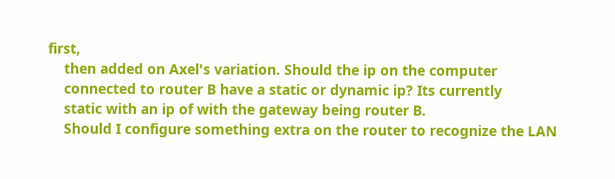first,
    then added on Axel's variation. Should the ip on the computer
    connected to router B have a static or dynamic ip? Its currently
    static with an ip of with the gateway being router B.
    Should I configure something extra on the router to recognize the LAN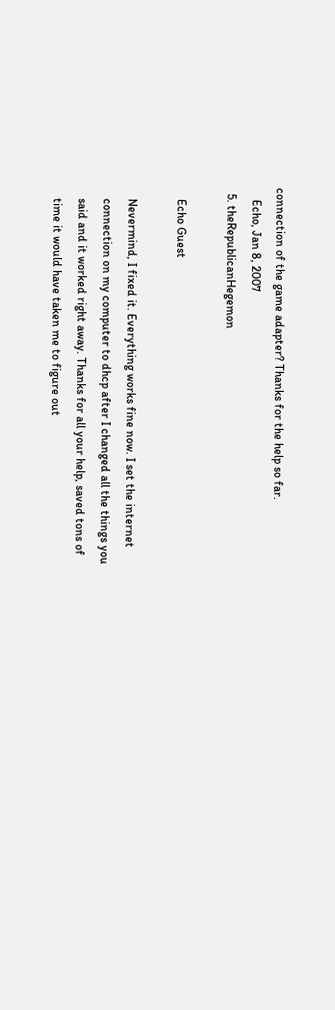connection of the game adapter? Thanks for the help so far.
    Echo, Jan 8, 2007
  5. theRepublicanHegemon

    Echo Guest

    Nevermind, I fixed it. Everything works fine now. I set the internet
    connection on my computer to dhcp after I changed all the things you
    said and it worked right away. Thanks for all your help, saved tons of
    time it would have taken me to figure out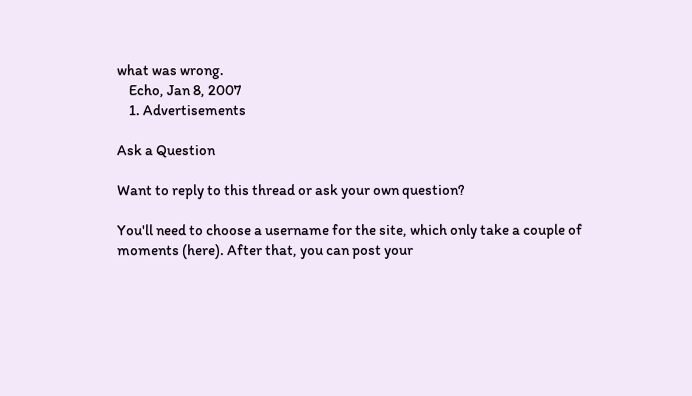what was wrong.
    Echo, Jan 8, 2007
    1. Advertisements

Ask a Question

Want to reply to this thread or ask your own question?

You'll need to choose a username for the site, which only take a couple of moments (here). After that, you can post your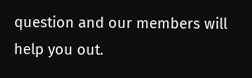question and our members will help you out.